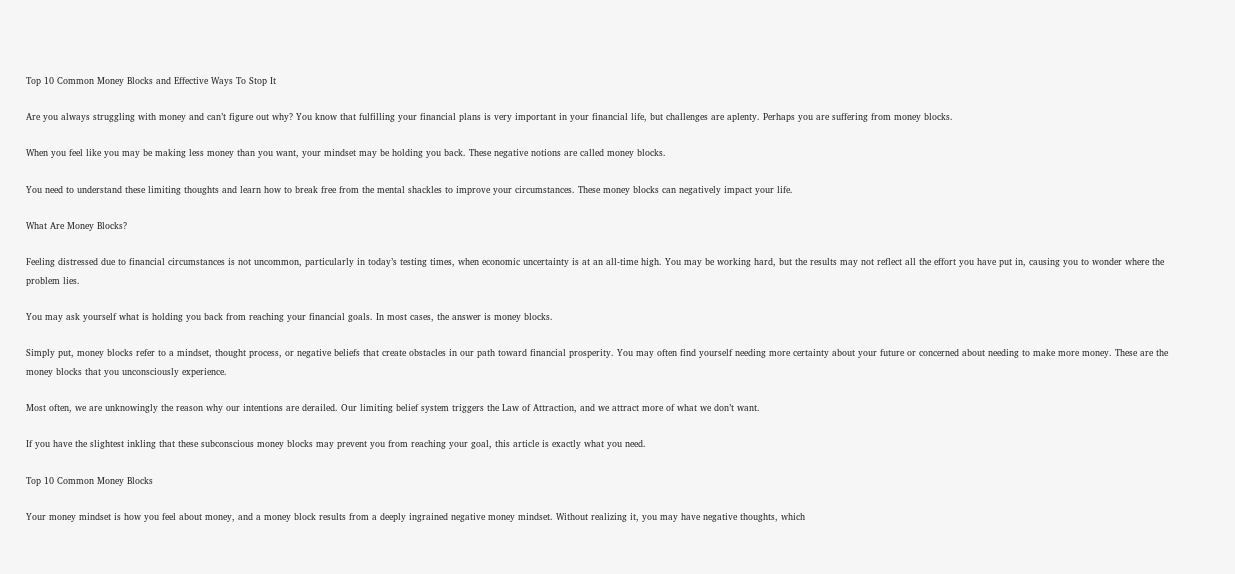Top 10 Common Money Blocks and Effective Ways To Stop It

Are you always struggling with money and can’t figure out why? You know that fulfilling your financial plans is very important in your financial life, but challenges are aplenty. Perhaps you are suffering from money blocks.

When you feel like you may be making less money than you want, your mindset may be holding you back. These negative notions are called money blocks.

You need to understand these limiting thoughts and learn how to break free from the mental shackles to improve your circumstances. These money blocks can negatively impact your life.

What Are Money Blocks?

Feeling distressed due to financial circumstances is not uncommon, particularly in today’s testing times, when economic uncertainty is at an all-time high. You may be working hard, but the results may not reflect all the effort you have put in, causing you to wonder where the problem lies.

You may ask yourself what is holding you back from reaching your financial goals. In most cases, the answer is money blocks.

Simply put, money blocks refer to a mindset, thought process, or negative beliefs that create obstacles in our path toward financial prosperity. You may often find yourself needing more certainty about your future or concerned about needing to make more money. These are the money blocks that you unconsciously experience.

Most often, we are unknowingly the reason why our intentions are derailed. Our limiting belief system triggers the Law of Attraction, and we attract more of what we don’t want.

If you have the slightest inkling that these subconscious money blocks may prevent you from reaching your goal, this article is exactly what you need.

Top 10 Common Money Blocks

Your money mindset is how you feel about money, and a money block results from a deeply ingrained negative money mindset. Without realizing it, you may have negative thoughts, which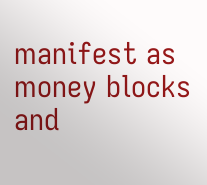manifest as money blocks and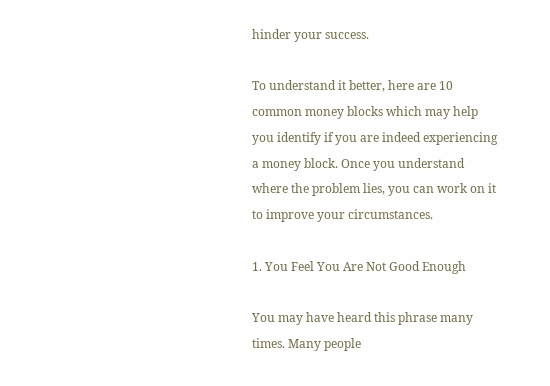hinder your success.

To understand it better, here are 10 common money blocks which may help you identify if you are indeed experiencing a money block. Once you understand where the problem lies, you can work on it to improve your circumstances.

1. You Feel You Are Not Good Enough

You may have heard this phrase many times. Many people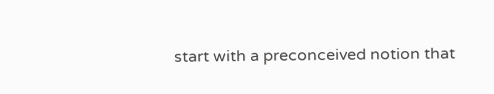start with a preconceived notion that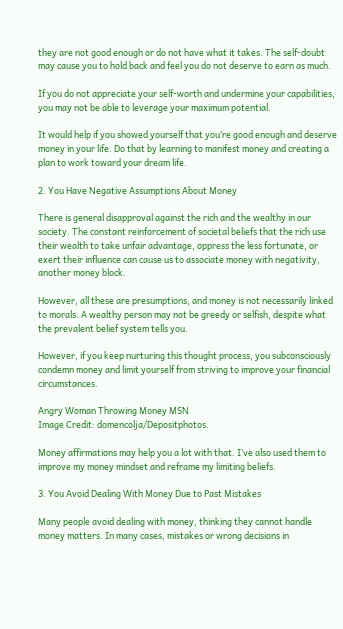they are not good enough or do not have what it takes. The self-doubt may cause you to hold back and feel you do not deserve to earn as much.

If you do not appreciate your self-worth and undermine your capabilities, you may not be able to leverage your maximum potential.

It would help if you showed yourself that you’re good enough and deserve money in your life. Do that by learning to manifest money and creating a plan to work toward your dream life.

2. You Have Negative Assumptions About Money

There is general disapproval against the rich and the wealthy in our society. The constant reinforcement of societal beliefs that the rich use their wealth to take unfair advantage, oppress the less fortunate, or exert their influence can cause us to associate money with negativity, another money block.

However, all these are presumptions, and money is not necessarily linked to morals. A wealthy person may not be greedy or selfish, despite what the prevalent belief system tells you.

However, if you keep nurturing this thought process, you subconsciously condemn money and limit yourself from striving to improve your financial circumstances.

Angry Woman Throwing Money MSN
Image Credit: domencolja/Depositphotos.

Money affirmations may help you a lot with that. I’ve also used them to improve my money mindset and reframe my limiting beliefs.

3. You Avoid Dealing With Money Due to Past Mistakes

Many people avoid dealing with money, thinking they cannot handle money matters. In many cases, mistakes or wrong decisions in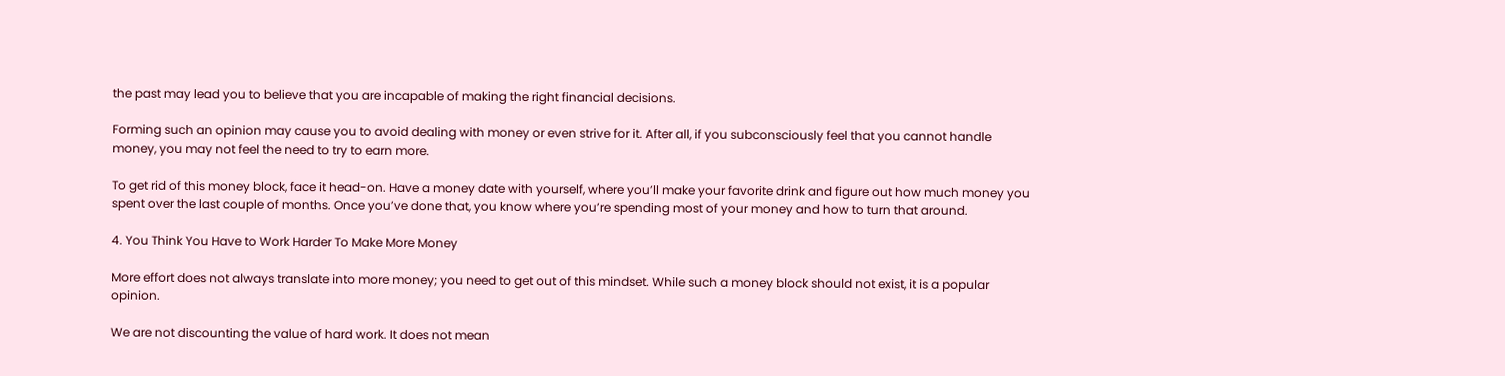the past may lead you to believe that you are incapable of making the right financial decisions.

Forming such an opinion may cause you to avoid dealing with money or even strive for it. After all, if you subconsciously feel that you cannot handle money, you may not feel the need to try to earn more.

To get rid of this money block, face it head-on. Have a money date with yourself, where you’ll make your favorite drink and figure out how much money you spent over the last couple of months. Once you’ve done that, you know where you’re spending most of your money and how to turn that around.

4. You Think You Have to Work Harder To Make More Money

More effort does not always translate into more money; you need to get out of this mindset. While such a money block should not exist, it is a popular opinion.

We are not discounting the value of hard work. It does not mean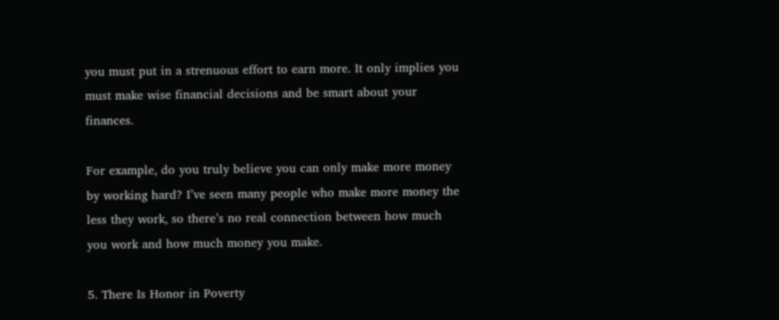you must put in a strenuous effort to earn more. It only implies you must make wise financial decisions and be smart about your finances.

For example, do you truly believe you can only make more money by working hard? I’ve seen many people who make more money the less they work, so there’s no real connection between how much you work and how much money you make.

5. There Is Honor in Poverty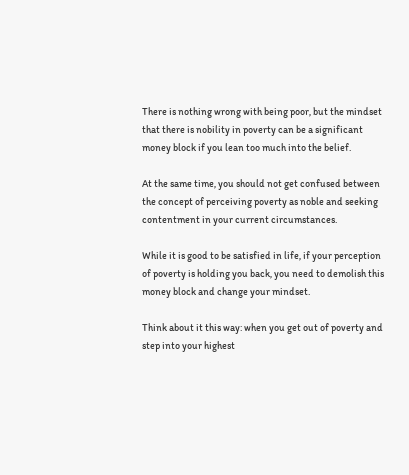There is nothing wrong with being poor, but the mindset that there is nobility in poverty can be a significant money block if you lean too much into the belief.

At the same time, you should not get confused between the concept of perceiving poverty as noble and seeking contentment in your current circumstances.

While it is good to be satisfied in life, if your perception of poverty is holding you back, you need to demolish this money block and change your mindset.

Think about it this way: when you get out of poverty and step into your highest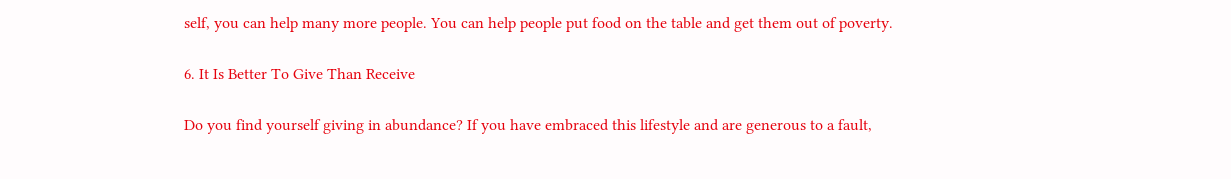self, you can help many more people. You can help people put food on the table and get them out of poverty.

6. It Is Better To Give Than Receive

Do you find yourself giving in abundance? If you have embraced this lifestyle and are generous to a fault,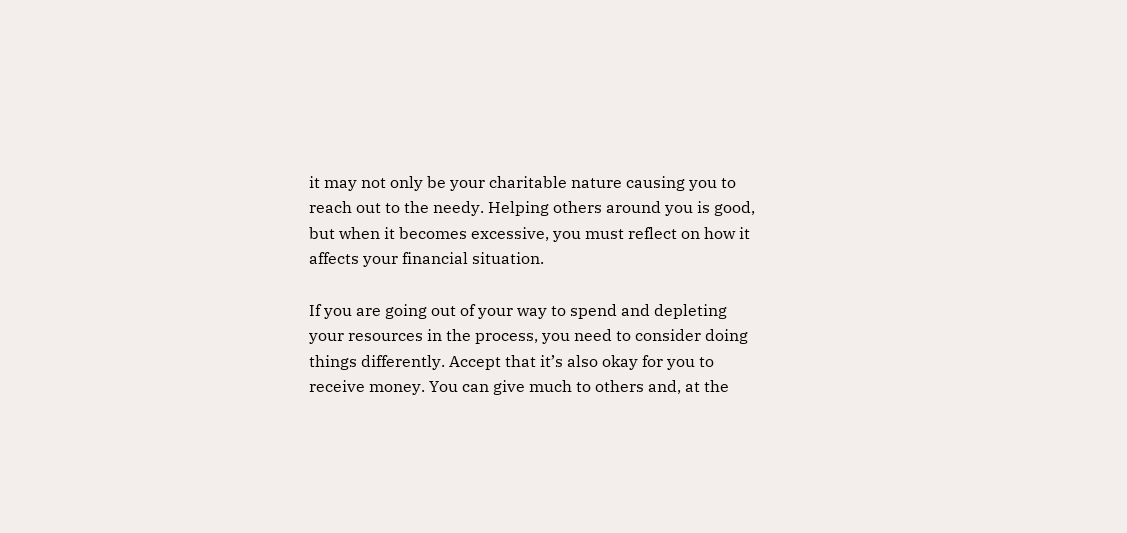it may not only be your charitable nature causing you to reach out to the needy. Helping others around you is good, but when it becomes excessive, you must reflect on how it affects your financial situation.

If you are going out of your way to spend and depleting your resources in the process, you need to consider doing things differently. Accept that it’s also okay for you to receive money. You can give much to others and, at the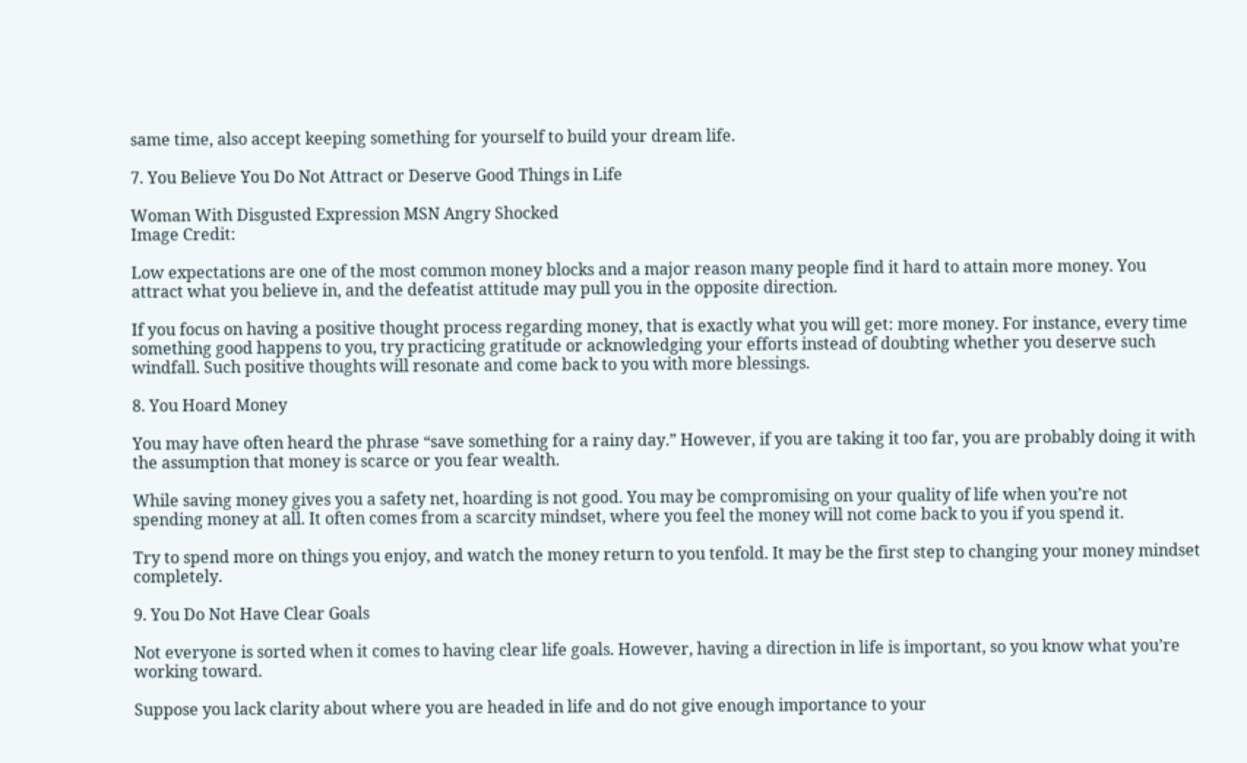same time, also accept keeping something for yourself to build your dream life.

7. You Believe You Do Not Attract or Deserve Good Things in Life

Woman With Disgusted Expression MSN Angry Shocked
Image Credit:

Low expectations are one of the most common money blocks and a major reason many people find it hard to attain more money. You attract what you believe in, and the defeatist attitude may pull you in the opposite direction.

If you focus on having a positive thought process regarding money, that is exactly what you will get: more money. For instance, every time something good happens to you, try practicing gratitude or acknowledging your efforts instead of doubting whether you deserve such windfall. Such positive thoughts will resonate and come back to you with more blessings.

8. You Hoard Money

You may have often heard the phrase “save something for a rainy day.” However, if you are taking it too far, you are probably doing it with the assumption that money is scarce or you fear wealth.

While saving money gives you a safety net, hoarding is not good. You may be compromising on your quality of life when you’re not spending money at all. It often comes from a scarcity mindset, where you feel the money will not come back to you if you spend it.

Try to spend more on things you enjoy, and watch the money return to you tenfold. It may be the first step to changing your money mindset completely.

9. You Do Not Have Clear Goals

Not everyone is sorted when it comes to having clear life goals. However, having a direction in life is important, so you know what you’re working toward.

Suppose you lack clarity about where you are headed in life and do not give enough importance to your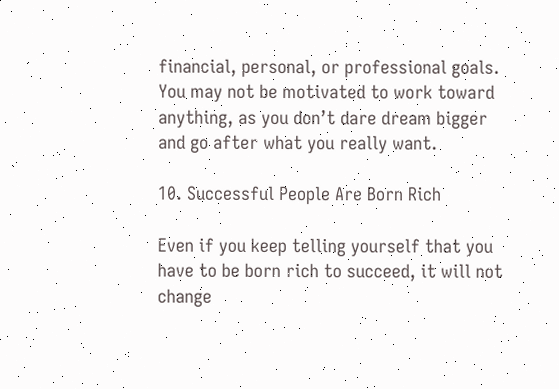financial, personal, or professional goals. You may not be motivated to work toward anything, as you don’t dare dream bigger and go after what you really want.

10. Successful People Are Born Rich

Even if you keep telling yourself that you have to be born rich to succeed, it will not change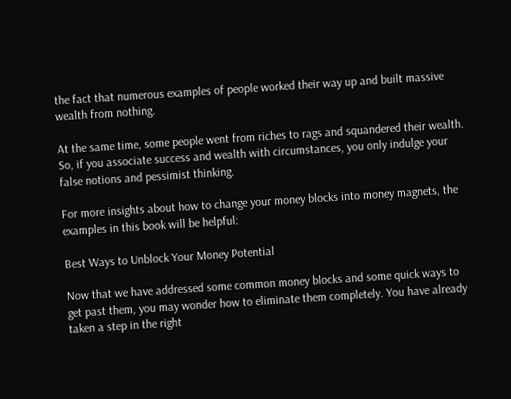the fact that numerous examples of people worked their way up and built massive wealth from nothing.

At the same time, some people went from riches to rags and squandered their wealth. So, if you associate success and wealth with circumstances, you only indulge your false notions and pessimist thinking.

For more insights about how to change your money blocks into money magnets, the examples in this book will be helpful:

Best Ways to Unblock Your Money Potential

Now that we have addressed some common money blocks and some quick ways to get past them, you may wonder how to eliminate them completely. You have already taken a step in the right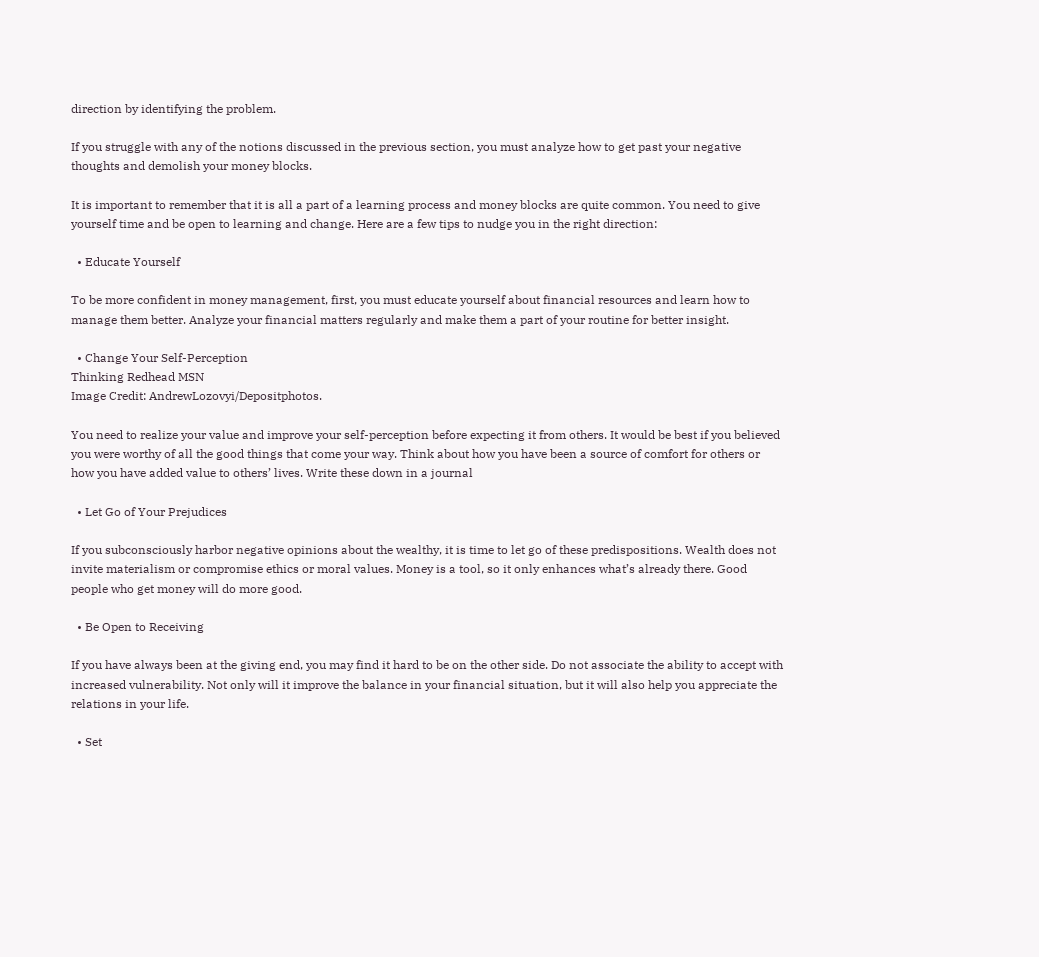direction by identifying the problem.

If you struggle with any of the notions discussed in the previous section, you must analyze how to get past your negative thoughts and demolish your money blocks.

It is important to remember that it is all a part of a learning process and money blocks are quite common. You need to give yourself time and be open to learning and change. Here are a few tips to nudge you in the right direction:

  • Educate Yourself

To be more confident in money management, first, you must educate yourself about financial resources and learn how to manage them better. Analyze your financial matters regularly and make them a part of your routine for better insight.

  • Change Your Self-Perception
Thinking Redhead MSN
Image Credit: AndrewLozovyi/Depositphotos.

You need to realize your value and improve your self-perception before expecting it from others. It would be best if you believed you were worthy of all the good things that come your way. Think about how you have been a source of comfort for others or how you have added value to others’ lives. Write these down in a journal

  • Let Go of Your Prejudices

If you subconsciously harbor negative opinions about the wealthy, it is time to let go of these predispositions. Wealth does not invite materialism or compromise ethics or moral values. Money is a tool, so it only enhances what’s already there. Good people who get money will do more good.

  • Be Open to Receiving

If you have always been at the giving end, you may find it hard to be on the other side. Do not associate the ability to accept with increased vulnerability. Not only will it improve the balance in your financial situation, but it will also help you appreciate the relations in your life.

  • Set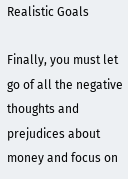Realistic Goals

Finally, you must let go of all the negative thoughts and prejudices about money and focus on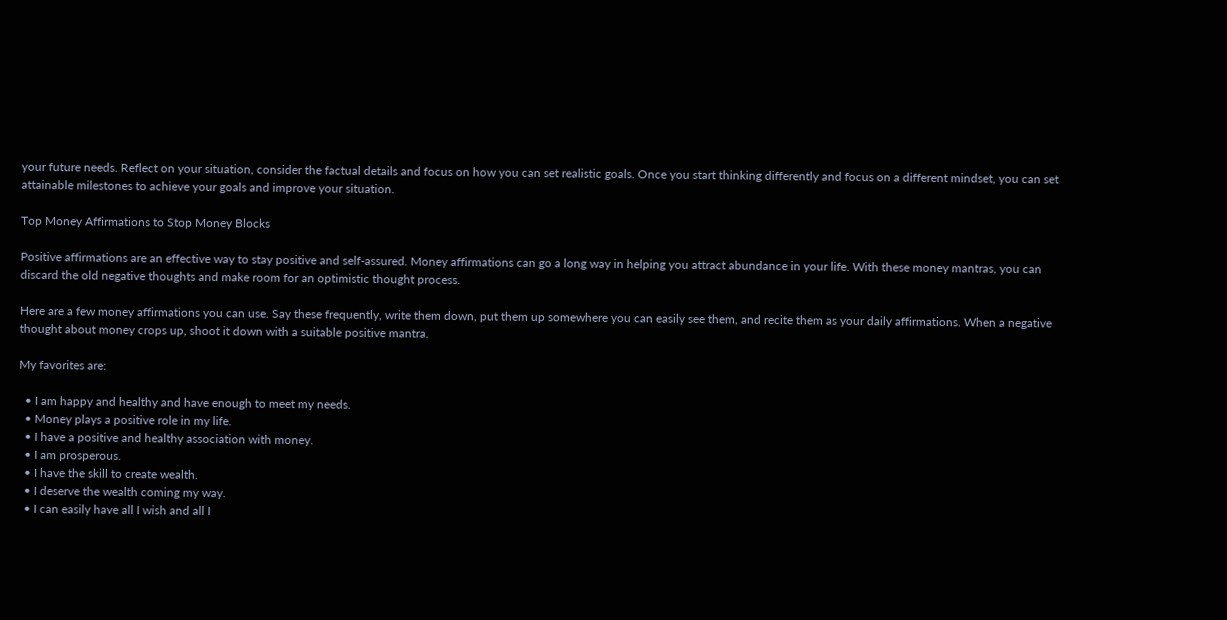your future needs. Reflect on your situation, consider the factual details and focus on how you can set realistic goals. Once you start thinking differently and focus on a different mindset, you can set attainable milestones to achieve your goals and improve your situation.

Top Money Affirmations to Stop Money Blocks

Positive affirmations are an effective way to stay positive and self-assured. Money affirmations can go a long way in helping you attract abundance in your life. With these money mantras, you can discard the old negative thoughts and make room for an optimistic thought process.

Here are a few money affirmations you can use. Say these frequently, write them down, put them up somewhere you can easily see them, and recite them as your daily affirmations. When a negative thought about money crops up, shoot it down with a suitable positive mantra.

My favorites are:

  • I am happy and healthy and have enough to meet my needs.
  • Money plays a positive role in my life.
  • I have a positive and healthy association with money.
  • I am prosperous.
  • I have the skill to create wealth.
  • I deserve the wealth coming my way.
  • I can easily have all I wish and all I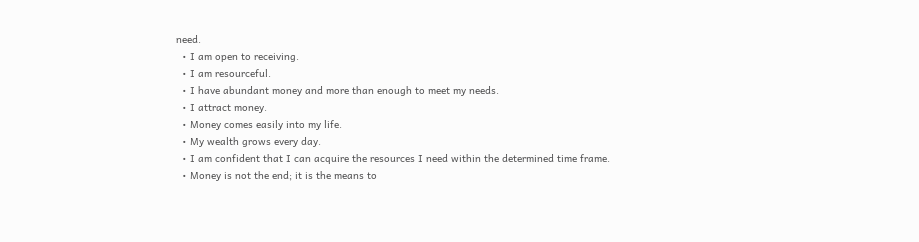need.
  • I am open to receiving.
  • I am resourceful.
  • I have abundant money and more than enough to meet my needs.
  • I attract money.
  • Money comes easily into my life.
  • My wealth grows every day.
  • I am confident that I can acquire the resources I need within the determined time frame.
  • Money is not the end; it is the means to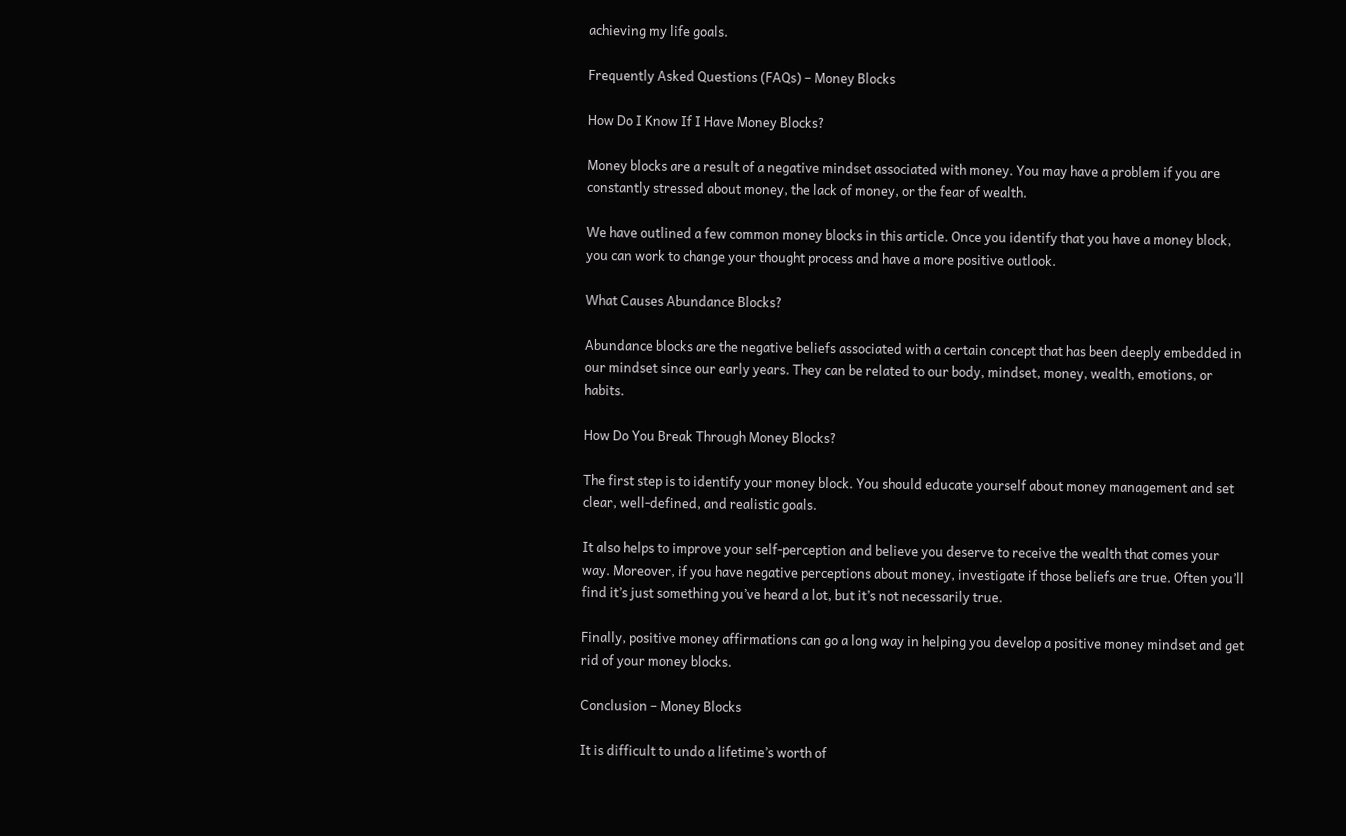achieving my life goals.

Frequently Asked Questions (FAQs) – Money Blocks

How Do I Know If I Have Money Blocks?

Money blocks are a result of a negative mindset associated with money. You may have a problem if you are constantly stressed about money, the lack of money, or the fear of wealth.

We have outlined a few common money blocks in this article. Once you identify that you have a money block, you can work to change your thought process and have a more positive outlook.

What Causes Abundance Blocks?

Abundance blocks are the negative beliefs associated with a certain concept that has been deeply embedded in our mindset since our early years. They can be related to our body, mindset, money, wealth, emotions, or habits.

How Do You Break Through Money Blocks?

The first step is to identify your money block. You should educate yourself about money management and set clear, well-defined, and realistic goals.

It also helps to improve your self-perception and believe you deserve to receive the wealth that comes your way. Moreover, if you have negative perceptions about money, investigate if those beliefs are true. Often you’ll find it’s just something you’ve heard a lot, but it’s not necessarily true.

Finally, positive money affirmations can go a long way in helping you develop a positive money mindset and get rid of your money blocks.

Conclusion – Money Blocks

It is difficult to undo a lifetime’s worth of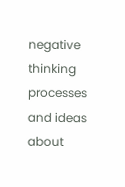negative thinking processes and ideas about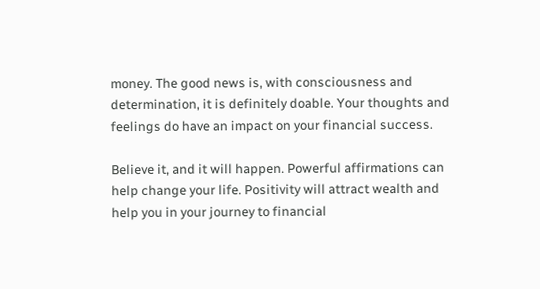money. The good news is, with consciousness and determination, it is definitely doable. Your thoughts and feelings do have an impact on your financial success.

Believe it, and it will happen. Powerful affirmations can help change your life. Positivity will attract wealth and help you in your journey to financial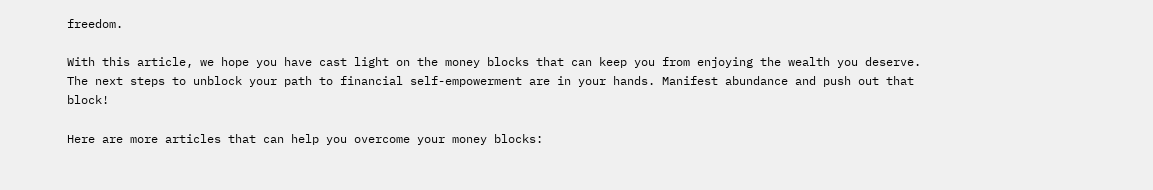freedom.

With this article, we hope you have cast light on the money blocks that can keep you from enjoying the wealth you deserve. The next steps to unblock your path to financial self-empowerment are in your hands. Manifest abundance and push out that block!

Here are more articles that can help you overcome your money blocks: